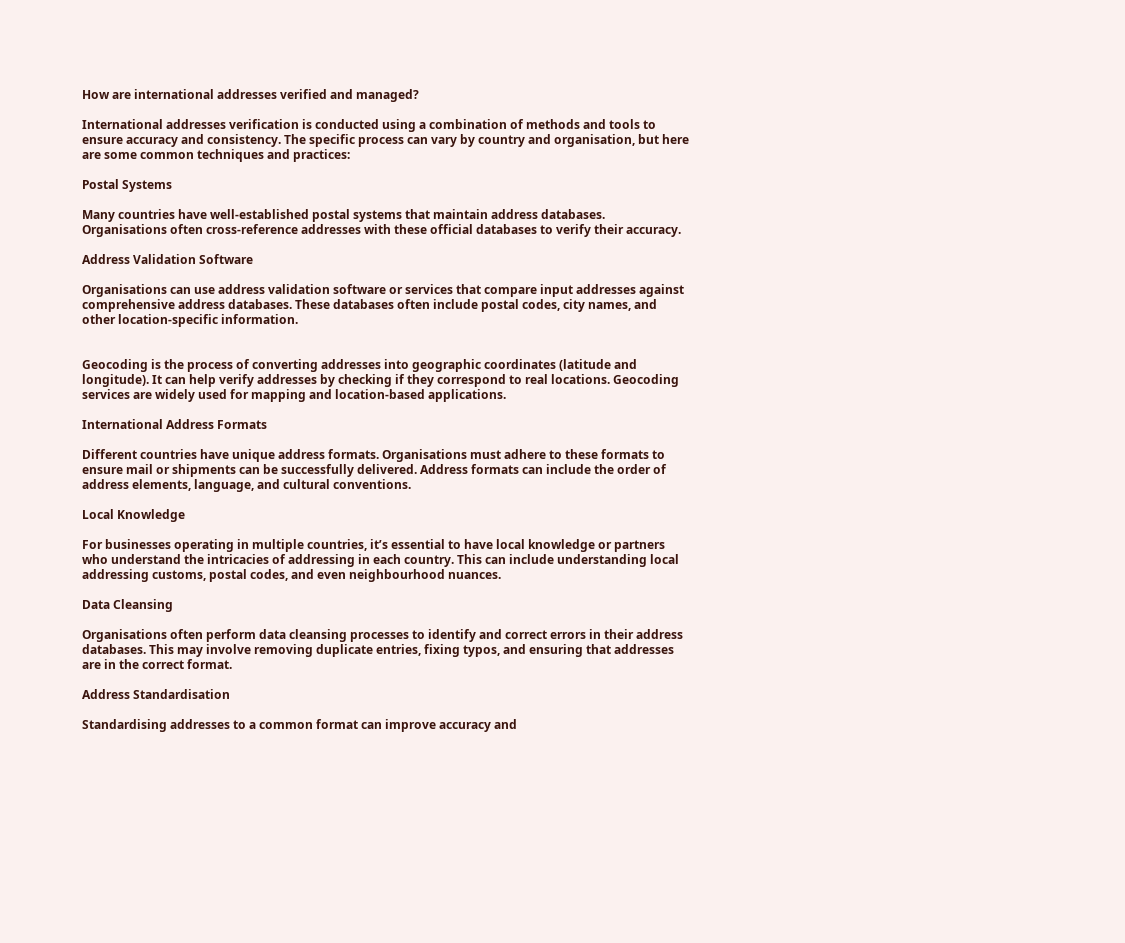How are international addresses verified and managed?

International addresses verification is conducted using a combination of methods and tools to ensure accuracy and consistency. The specific process can vary by country and organisation, but here are some common techniques and practices:

Postal Systems

Many countries have well-established postal systems that maintain address databases. Organisations often cross-reference addresses with these official databases to verify their accuracy.

Address Validation Software

Organisations can use address validation software or services that compare input addresses against comprehensive address databases. These databases often include postal codes, city names, and other location-specific information.


Geocoding is the process of converting addresses into geographic coordinates (latitude and longitude). It can help verify addresses by checking if they correspond to real locations. Geocoding services are widely used for mapping and location-based applications.

International Address Formats

Different countries have unique address formats. Organisations must adhere to these formats to ensure mail or shipments can be successfully delivered. Address formats can include the order of address elements, language, and cultural conventions.

Local Knowledge

For businesses operating in multiple countries, it’s essential to have local knowledge or partners who understand the intricacies of addressing in each country. This can include understanding local addressing customs, postal codes, and even neighbourhood nuances.

Data Cleansing

Organisations often perform data cleansing processes to identify and correct errors in their address databases. This may involve removing duplicate entries, fixing typos, and ensuring that addresses are in the correct format.

Address Standardisation

Standardising addresses to a common format can improve accuracy and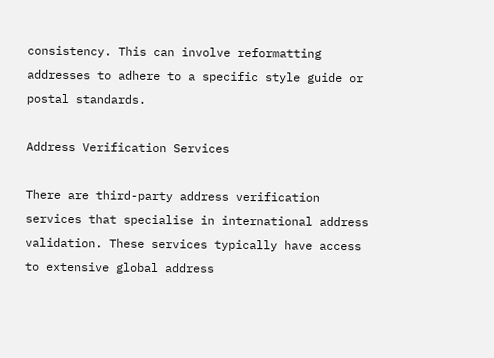consistency. This can involve reformatting addresses to adhere to a specific style guide or postal standards.

Address Verification Services

There are third-party address verification services that specialise in international address validation. These services typically have access to extensive global address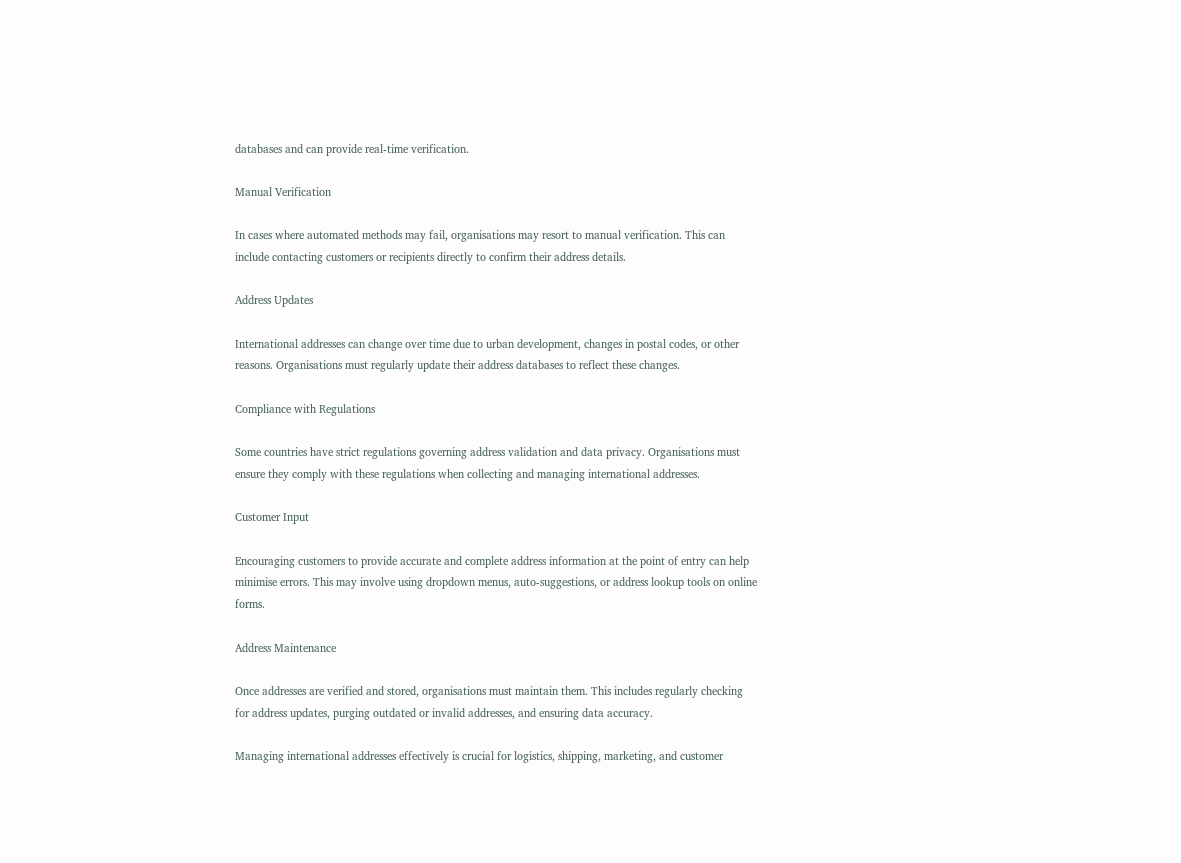databases and can provide real-time verification.

Manual Verification

In cases where automated methods may fail, organisations may resort to manual verification. This can include contacting customers or recipients directly to confirm their address details.

Address Updates

International addresses can change over time due to urban development, changes in postal codes, or other reasons. Organisations must regularly update their address databases to reflect these changes.

Compliance with Regulations

Some countries have strict regulations governing address validation and data privacy. Organisations must ensure they comply with these regulations when collecting and managing international addresses.

Customer Input

Encouraging customers to provide accurate and complete address information at the point of entry can help minimise errors. This may involve using dropdown menus, auto-suggestions, or address lookup tools on online forms.

Address Maintenance

Once addresses are verified and stored, organisations must maintain them. This includes regularly checking for address updates, purging outdated or invalid addresses, and ensuring data accuracy.

Managing international addresses effectively is crucial for logistics, shipping, marketing, and customer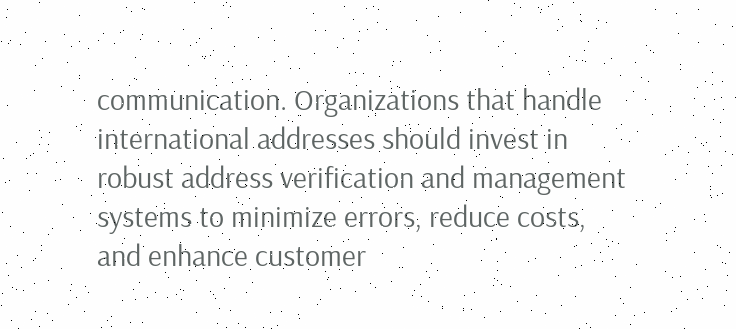communication. Organizations that handle international addresses should invest in robust address verification and management systems to minimize errors, reduce costs, and enhance customer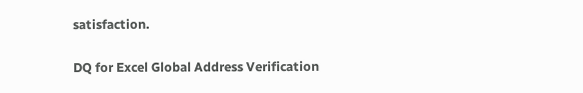satisfaction.

DQ for Excel Global Address Verification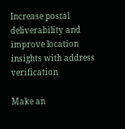Increase postal deliverability and improve location insights with address verification

Make an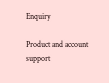Enquiry

Product and account support